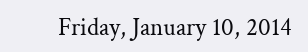Friday, January 10, 2014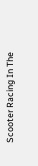Scooter Racing In The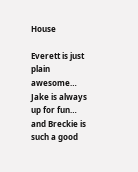House

Everett is just plain awesome… Jake is always up for fun… and Breckie is such a good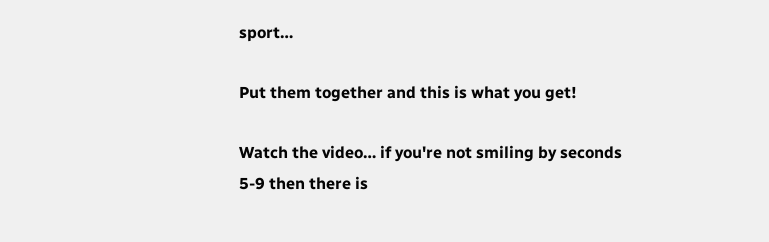sport…

Put them together and this is what you get!

Watch the video… if you're not smiling by seconds 5-9 then there is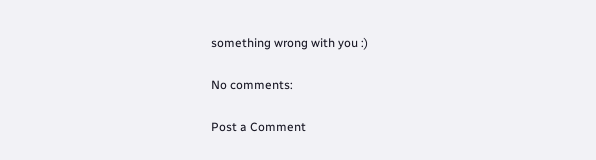something wrong with you :)

No comments:

Post a Comment